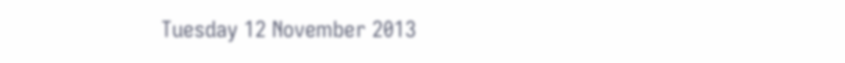Tuesday 12 November 2013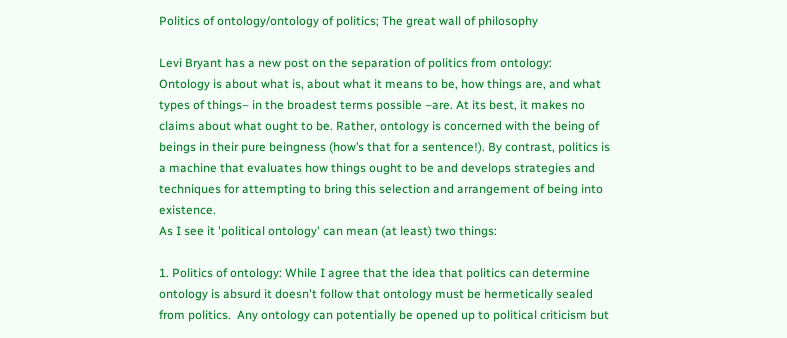Politics of ontology/ontology of politics; The great wall of philosophy

Levi Bryant has a new post on the separation of politics from ontology:
Ontology is about what is, about what it means to be, how things are, and what types of things– in the broadest terms possible –are. At its best, it makes no claims about what ought to be. Rather, ontology is concerned with the being of beings in their pure beingness (how’s that for a sentence!). By contrast, politics is a machine that evaluates how things ought to be and develops strategies and techniques for attempting to bring this selection and arrangement of being into existence.
As I see it 'political ontology' can mean (at least) two things:

1. Politics of ontology: While I agree that the idea that politics can determine ontology is absurd it doesn't follow that ontology must be hermetically sealed from politics.  Any ontology can potentially be opened up to political criticism but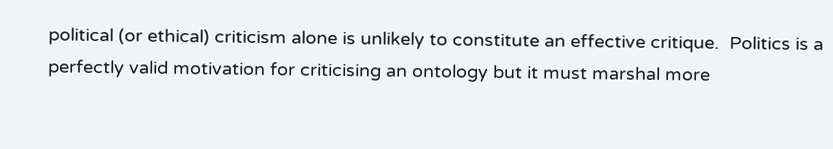political (or ethical) criticism alone is unlikely to constitute an effective critique.  Politics is a perfectly valid motivation for criticising an ontology but it must marshal more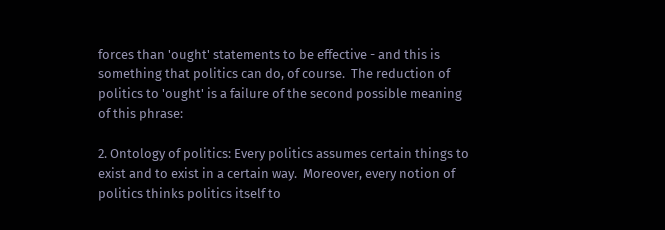forces than 'ought' statements to be effective - and this is something that politics can do, of course.  The reduction of politics to 'ought' is a failure of the second possible meaning of this phrase:

2. Ontology of politics: Every politics assumes certain things to exist and to exist in a certain way.  Moreover, every notion of politics thinks politics itself to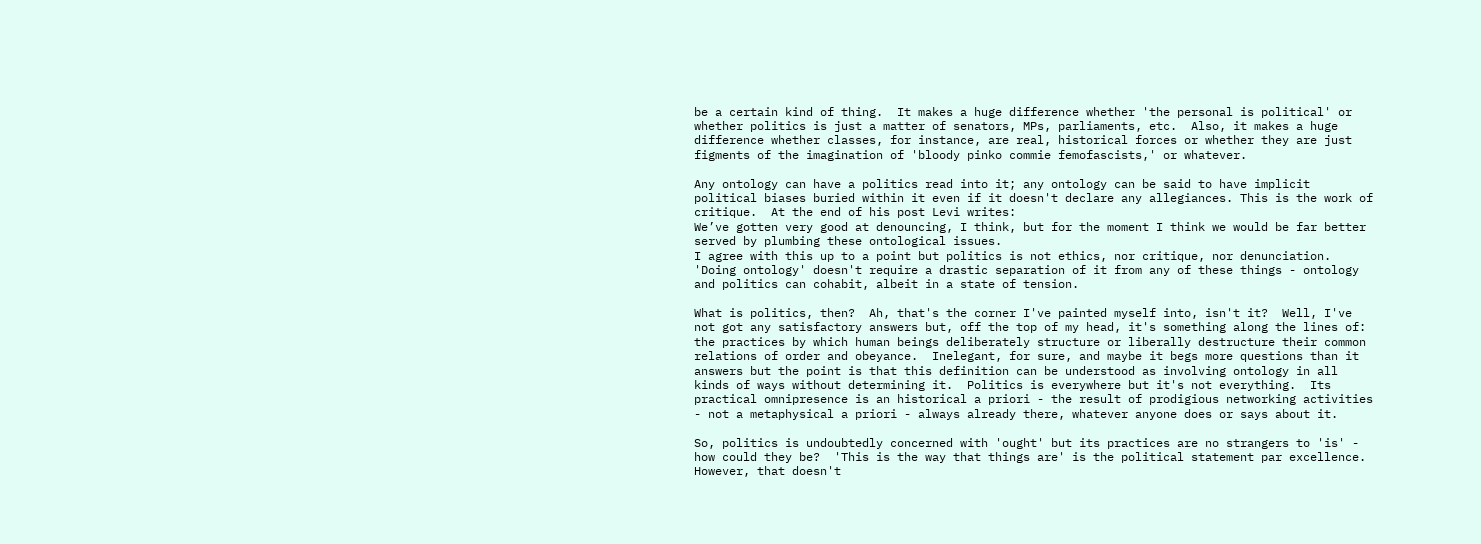be a certain kind of thing.  It makes a huge difference whether 'the personal is political' or whether politics is just a matter of senators, MPs, parliaments, etc.  Also, it makes a huge difference whether classes, for instance, are real, historical forces or whether they are just figments of the imagination of 'bloody pinko commie femofascists,' or whatever.

Any ontology can have a politics read into it; any ontology can be said to have implicit political biases buried within it even if it doesn't declare any allegiances. This is the work of critique.  At the end of his post Levi writes:
We’ve gotten very good at denouncing, I think, but for the moment I think we would be far better served by plumbing these ontological issues.
I agree with this up to a point but politics is not ethics, nor critique, nor denunciation.  'Doing ontology' doesn't require a drastic separation of it from any of these things - ontology and politics can cohabit, albeit in a state of tension.

What is politics, then?  Ah, that's the corner I've painted myself into, isn't it?  Well, I've not got any satisfactory answers but, off the top of my head, it's something along the lines of: the practices by which human beings deliberately structure or liberally destructure their common relations of order and obeyance.  Inelegant, for sure, and maybe it begs more questions than it answers but the point is that this definition can be understood as involving ontology in all kinds of ways without determining it.  Politics is everywhere but it's not everything.  Its practical omnipresence is an historical a priori - the result of prodigious networking activities - not a metaphysical a priori - always already there, whatever anyone does or says about it.

So, politics is undoubtedly concerned with 'ought' but its practices are no strangers to 'is' - how could they be?  'This is the way that things are' is the political statement par excellence.  However, that doesn't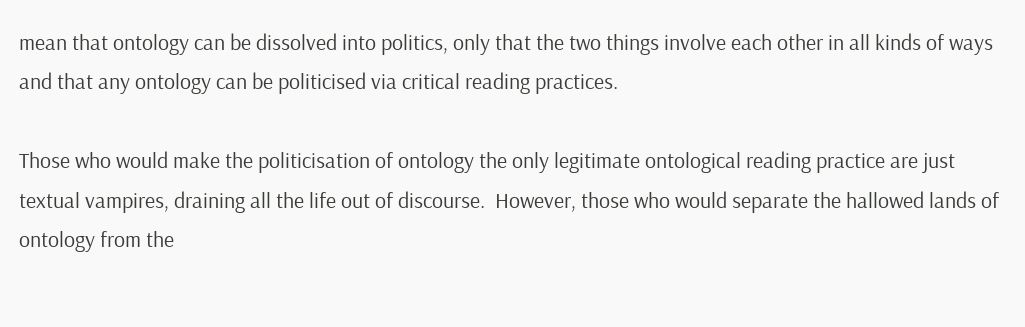mean that ontology can be dissolved into politics, only that the two things involve each other in all kinds of ways and that any ontology can be politicised via critical reading practices.

Those who would make the politicisation of ontology the only legitimate ontological reading practice are just textual vampires, draining all the life out of discourse.  However, those who would separate the hallowed lands of ontology from the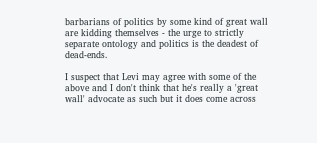barbarians of politics by some kind of great wall are kidding themselves - the urge to strictly separate ontology and politics is the deadest of dead-ends.

I suspect that Levi may agree with some of the above and I don't think that he's really a 'great wall' advocate as such but it does come across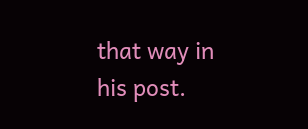that way in his post.